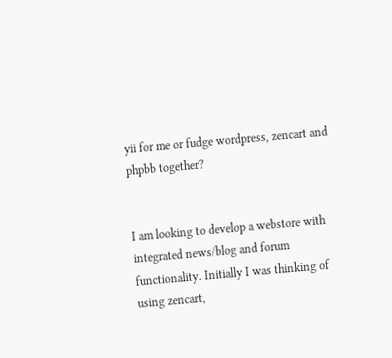yii for me or fudge wordpress, zencart and phpbb together?


I am looking to develop a webstore with integrated news/blog and forum functionality. Initially I was thinking of using zencart,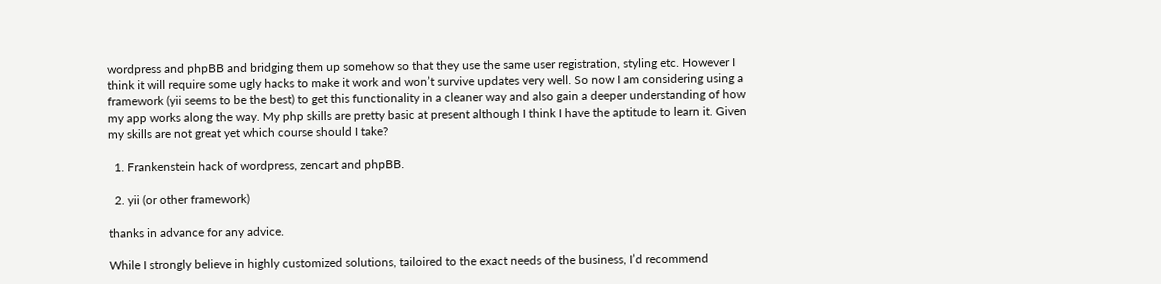wordpress and phpBB and bridging them up somehow so that they use the same user registration, styling etc. However I think it will require some ugly hacks to make it work and won’t survive updates very well. So now I am considering using a framework (yii seems to be the best) to get this functionality in a cleaner way and also gain a deeper understanding of how my app works along the way. My php skills are pretty basic at present although I think I have the aptitude to learn it. Given my skills are not great yet which course should I take?

  1. Frankenstein hack of wordpress, zencart and phpBB.

  2. yii (or other framework)

thanks in advance for any advice.

While I strongly believe in highly customized solutions, tailoired to the exact needs of the business, I’d recommend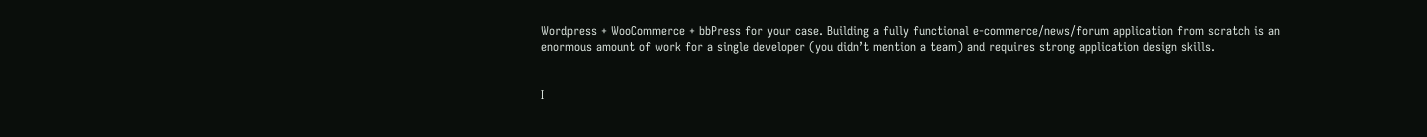Wordpress + WooCommerce + bbPress for your case. Building a fully functional e-commerce/news/forum application from scratch is an enormous amount of work for a single developer (you didn’t mention a team) and requires strong application design skills.


I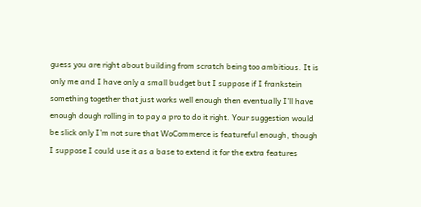guess you are right about building from scratch being too ambitious. It is only me and I have only a small budget but I suppose if I frankstein something together that just works well enough then eventually I’ll have enough dough rolling in to pay a pro to do it right. Your suggestion would be slick only I’m not sure that WoCommerce is featureful enough, though I suppose I could use it as a base to extend it for the extra features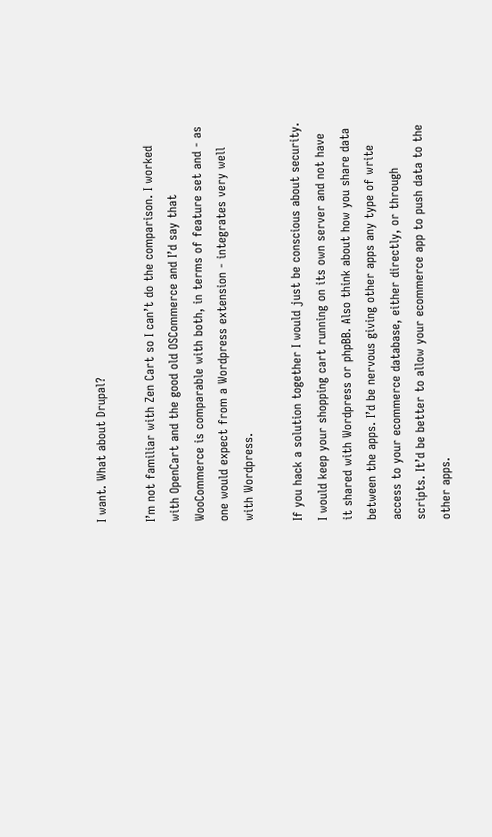I want. What about Drupal?

I’m not familiar with Zen Cart so I can’t do the comparison. I worked with OpenCart and the good old OSCommerce and I’d say that WooCommerce is comparable with both, in terms of feature set and - as one would expect from a Wordpress extension - integrates very well with Wordpress.

If you hack a solution together I would just be conscious about security. I would keep your shopping cart running on its own server and not have it shared with Wordpress or phpBB. Also think about how you share data between the apps. I’d be nervous giving other apps any type of write access to your ecommerce database, either directly, or through scripts. It’d be better to allow your ecommerce app to push data to the other apps.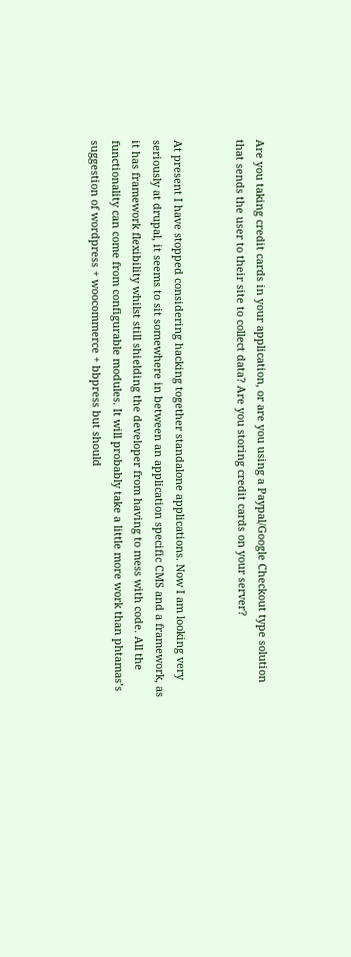Are you taking credit cards in your application, or are you using a Paypal/Google Checkout type solution that sends the user to their site to collect data? Are you storing credit cards on your server?


At present I have stopped considering hacking together standalone applications. Now I am looking very seriously at drupal, it seems to sit somewhere in between an application specific CMS and a framework, as it has framework flexibility whilst still shielding the developer from having to mess with code. All the functionality can come from configurable modules. It will probably take a little more work than phtamas’s suggestion of wordpress + woocommerce + bbpress but should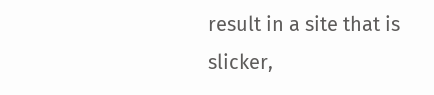result in a site that is slicker,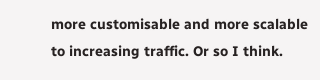more customisable and more scalable to increasing traffic. Or so I think.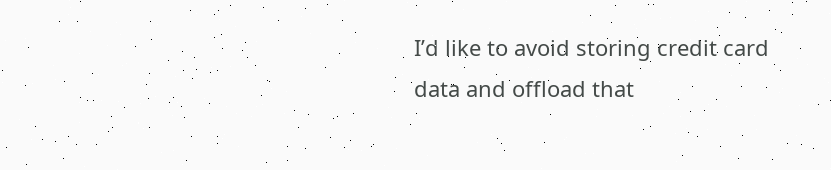I’d like to avoid storing credit card data and offload that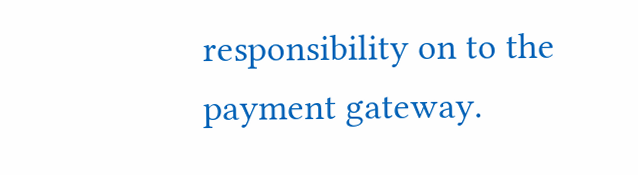responsibility on to the payment gateway.